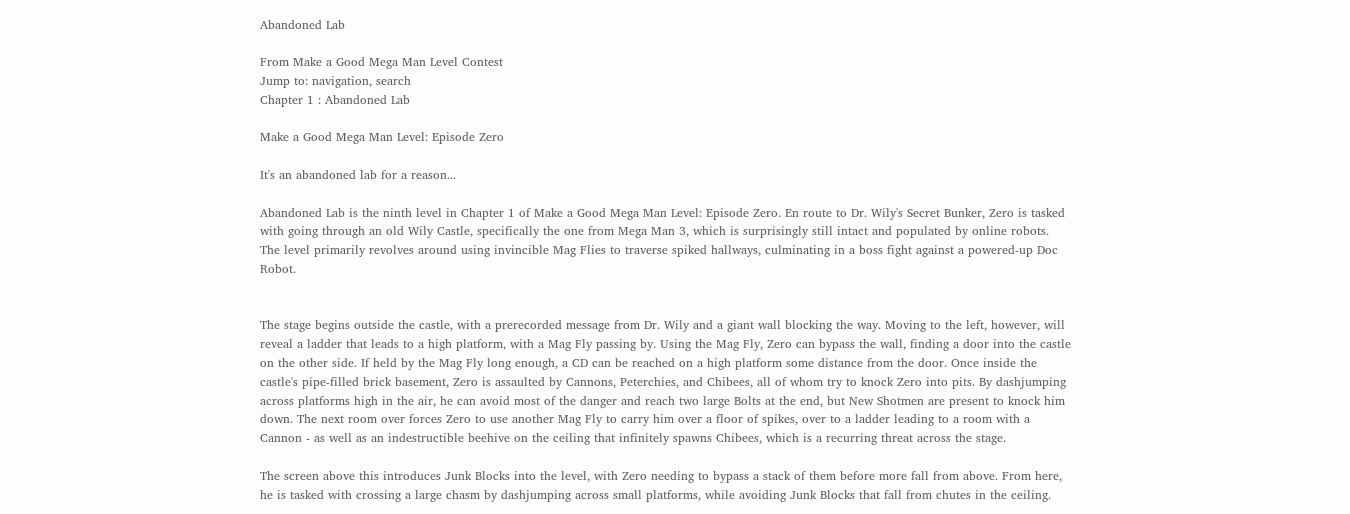Abandoned Lab

From Make a Good Mega Man Level Contest
Jump to: navigation, search
Chapter 1 : Abandoned Lab

Make a Good Mega Man Level: Episode Zero

It's an abandoned lab for a reason...

Abandoned Lab is the ninth level in Chapter 1 of Make a Good Mega Man Level: Episode Zero. En route to Dr. Wily's Secret Bunker, Zero is tasked with going through an old Wily Castle, specifically the one from Mega Man 3, which is surprisingly still intact and populated by online robots. The level primarily revolves around using invincible Mag Flies to traverse spiked hallways, culminating in a boss fight against a powered-up Doc Robot.


The stage begins outside the castle, with a prerecorded message from Dr. Wily and a giant wall blocking the way. Moving to the left, however, will reveal a ladder that leads to a high platform, with a Mag Fly passing by. Using the Mag Fly, Zero can bypass the wall, finding a door into the castle on the other side. If held by the Mag Fly long enough, a CD can be reached on a high platform some distance from the door. Once inside the castle's pipe-filled brick basement, Zero is assaulted by Cannons, Peterchies, and Chibees, all of whom try to knock Zero into pits. By dashjumping across platforms high in the air, he can avoid most of the danger and reach two large Bolts at the end, but New Shotmen are present to knock him down. The next room over forces Zero to use another Mag Fly to carry him over a floor of spikes, over to a ladder leading to a room with a Cannon - as well as an indestructible beehive on the ceiling that infinitely spawns Chibees, which is a recurring threat across the stage.

The screen above this introduces Junk Blocks into the level, with Zero needing to bypass a stack of them before more fall from above. From here, he is tasked with crossing a large chasm by dashjumping across small platforms, while avoiding Junk Blocks that fall from chutes in the ceiling.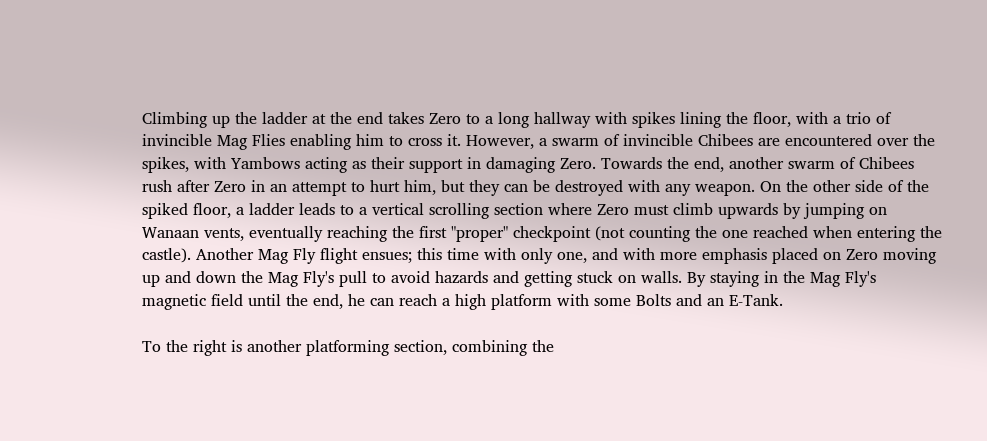Climbing up the ladder at the end takes Zero to a long hallway with spikes lining the floor, with a trio of invincible Mag Flies enabling him to cross it. However, a swarm of invincible Chibees are encountered over the spikes, with Yambows acting as their support in damaging Zero. Towards the end, another swarm of Chibees rush after Zero in an attempt to hurt him, but they can be destroyed with any weapon. On the other side of the spiked floor, a ladder leads to a vertical scrolling section where Zero must climb upwards by jumping on Wanaan vents, eventually reaching the first "proper" checkpoint (not counting the one reached when entering the castle). Another Mag Fly flight ensues; this time with only one, and with more emphasis placed on Zero moving up and down the Mag Fly's pull to avoid hazards and getting stuck on walls. By staying in the Mag Fly's magnetic field until the end, he can reach a high platform with some Bolts and an E-Tank.

To the right is another platforming section, combining the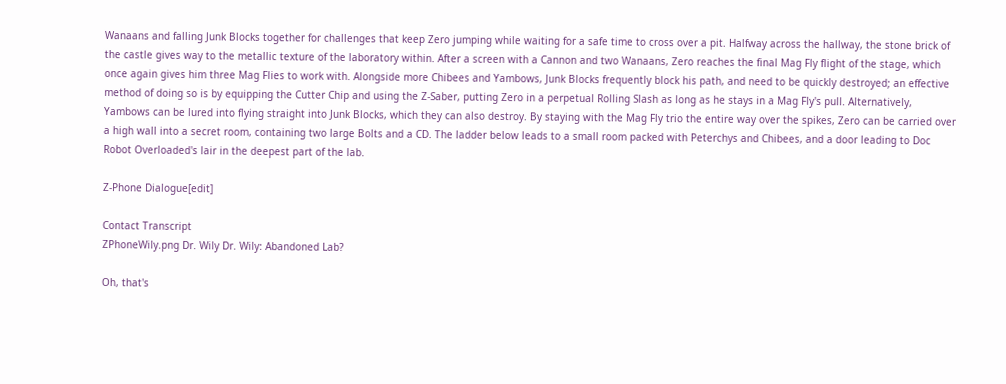Wanaans and falling Junk Blocks together for challenges that keep Zero jumping while waiting for a safe time to cross over a pit. Halfway across the hallway, the stone brick of the castle gives way to the metallic texture of the laboratory within. After a screen with a Cannon and two Wanaans, Zero reaches the final Mag Fly flight of the stage, which once again gives him three Mag Flies to work with. Alongside more Chibees and Yambows, Junk Blocks frequently block his path, and need to be quickly destroyed; an effective method of doing so is by equipping the Cutter Chip and using the Z-Saber, putting Zero in a perpetual Rolling Slash as long as he stays in a Mag Fly's pull. Alternatively, Yambows can be lured into flying straight into Junk Blocks, which they can also destroy. By staying with the Mag Fly trio the entire way over the spikes, Zero can be carried over a high wall into a secret room, containing two large Bolts and a CD. The ladder below leads to a small room packed with Peterchys and Chibees, and a door leading to Doc Robot Overloaded's lair in the deepest part of the lab.

Z-Phone Dialogue[edit]

Contact Transcript
ZPhoneWily.png Dr. Wily Dr. Wily: Abandoned Lab?

Oh, that's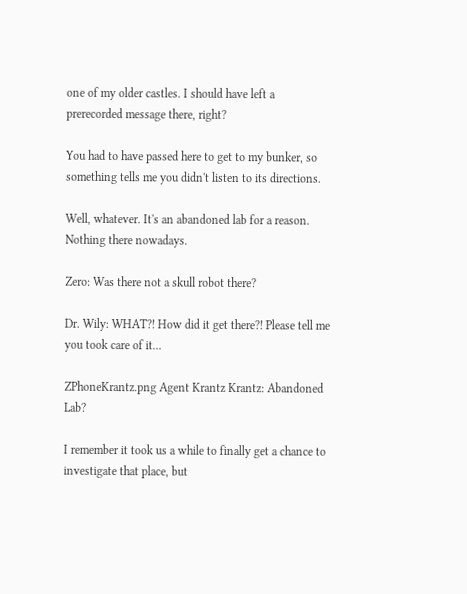one of my older castles. I should have left a prerecorded message there, right?

You had to have passed here to get to my bunker, so something tells me you didn't listen to its directions.

Well, whatever. It's an abandoned lab for a reason. Nothing there nowadays.

Zero: Was there not a skull robot there?

Dr. Wily: WHAT?! How did it get there?! Please tell me you took care of it...

ZPhoneKrantz.png Agent Krantz Krantz: Abandoned Lab?

I remember it took us a while to finally get a chance to investigate that place, but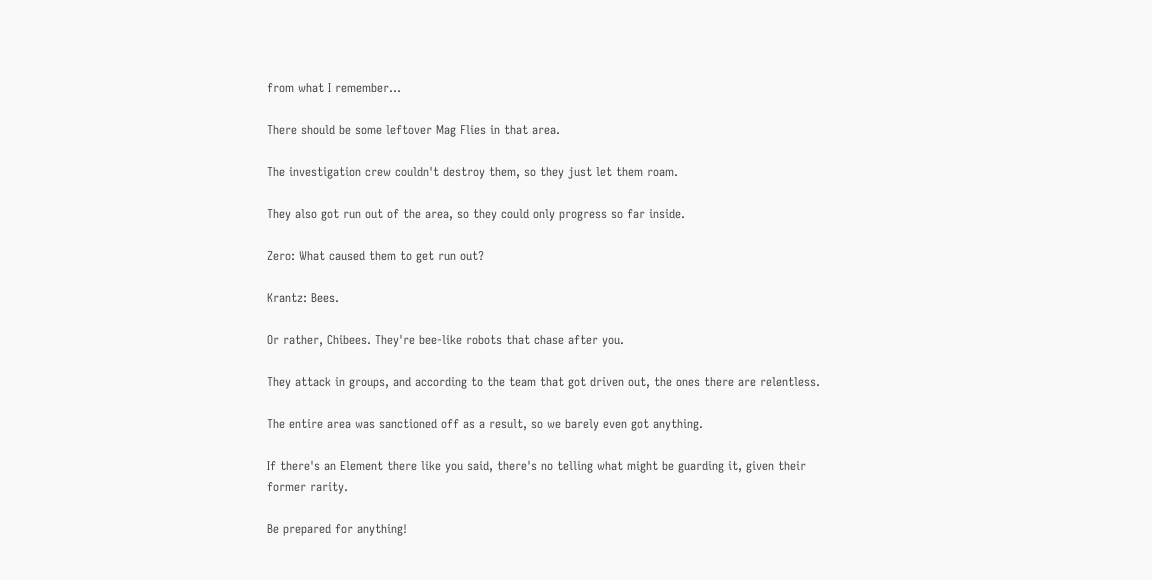from what I remember...

There should be some leftover Mag Flies in that area.

The investigation crew couldn't destroy them, so they just let them roam.

They also got run out of the area, so they could only progress so far inside.

Zero: What caused them to get run out?

Krantz: Bees.

Or rather, Chibees. They're bee-like robots that chase after you.

They attack in groups, and according to the team that got driven out, the ones there are relentless.

The entire area was sanctioned off as a result, so we barely even got anything.

If there's an Element there like you said, there's no telling what might be guarding it, given their former rarity.

Be prepared for anything!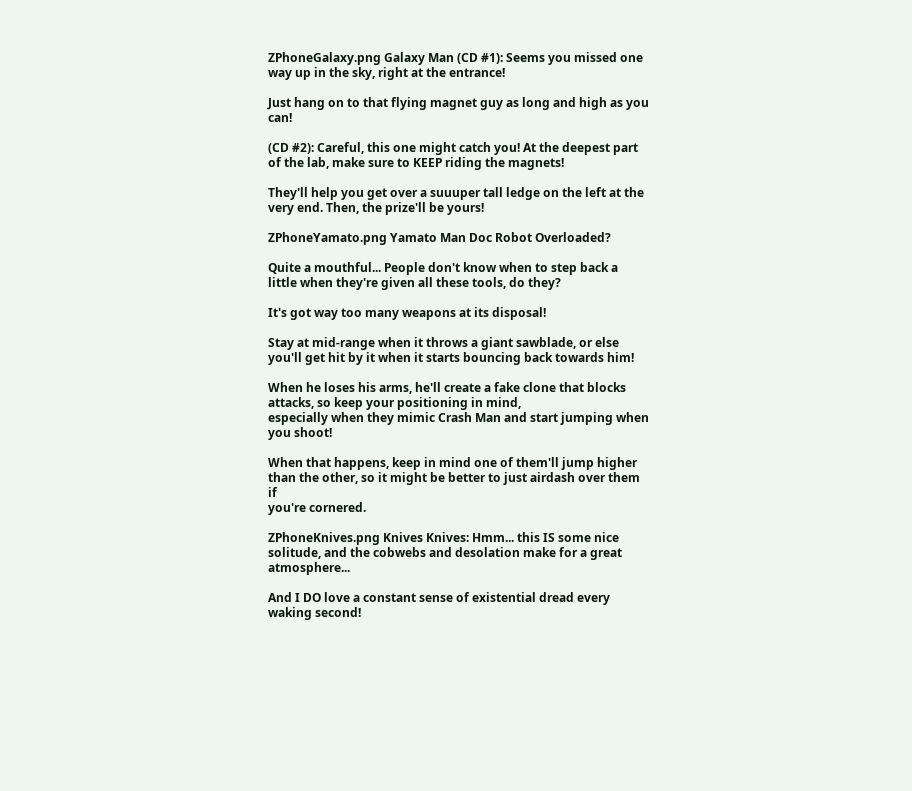ZPhoneGalaxy.png Galaxy Man (CD #1): Seems you missed one way up in the sky, right at the entrance!

Just hang on to that flying magnet guy as long and high as you can!

(CD #2): Careful, this one might catch you! At the deepest part of the lab, make sure to KEEP riding the magnets!

They'll help you get over a suuuper tall ledge on the left at the very end. Then, the prize'll be yours!

ZPhoneYamato.png Yamato Man Doc Robot Overloaded?

Quite a mouthful... People don't know when to step back a little when they're given all these tools, do they?

It's got way too many weapons at its disposal!

Stay at mid-range when it throws a giant sawblade, or else you'll get hit by it when it starts bouncing back towards him!

When he loses his arms, he'll create a fake clone that blocks attacks, so keep your positioning in mind,
especially when they mimic Crash Man and start jumping when you shoot!

When that happens, keep in mind one of them'll jump higher than the other, so it might be better to just airdash over them if
you're cornered.

ZPhoneKnives.png Knives Knives: Hmm... this IS some nice solitude, and the cobwebs and desolation make for a great atmosphere...

And I DO love a constant sense of existential dread every waking second!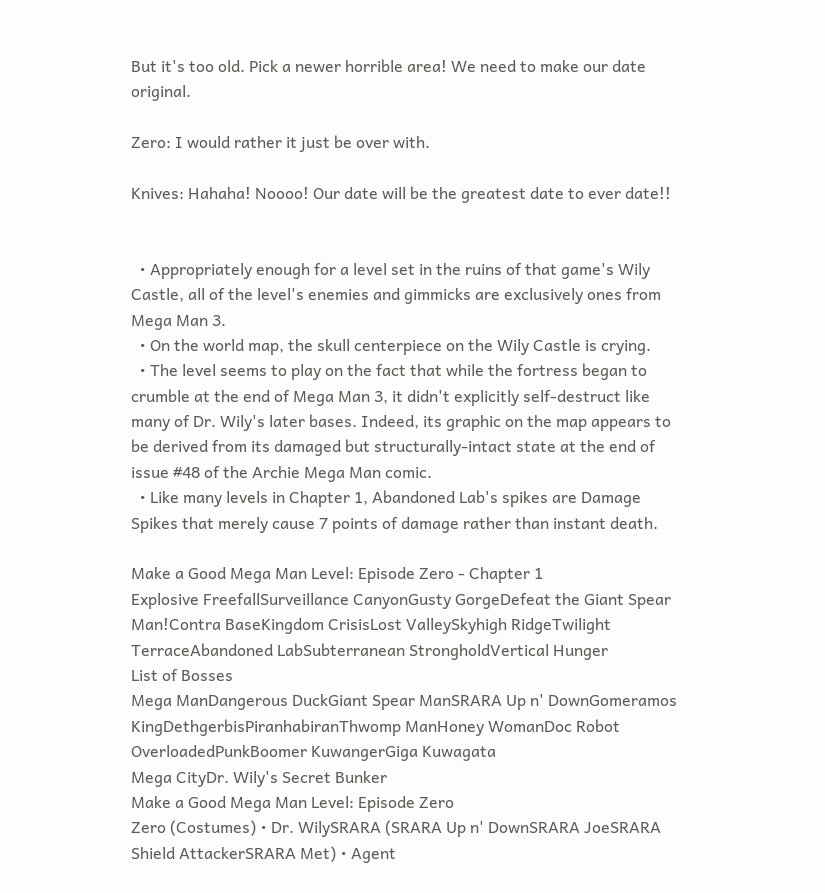But it's too old. Pick a newer horrible area! We need to make our date original.

Zero: I would rather it just be over with.

Knives: Hahaha! Noooo! Our date will be the greatest date to ever date!!


  • Appropriately enough for a level set in the ruins of that game's Wily Castle, all of the level's enemies and gimmicks are exclusively ones from Mega Man 3.
  • On the world map, the skull centerpiece on the Wily Castle is crying.
  • The level seems to play on the fact that while the fortress began to crumble at the end of Mega Man 3, it didn't explicitly self-destruct like many of Dr. Wily's later bases. Indeed, its graphic on the map appears to be derived from its damaged but structurally-intact state at the end of issue #48 of the Archie Mega Man comic.
  • Like many levels in Chapter 1, Abandoned Lab's spikes are Damage Spikes that merely cause 7 points of damage rather than instant death.

Make a Good Mega Man Level: Episode Zero - Chapter 1
Explosive FreefallSurveillance CanyonGusty GorgeDefeat the Giant Spear Man!Contra BaseKingdom CrisisLost ValleySkyhigh RidgeTwilight TerraceAbandoned LabSubterranean StrongholdVertical Hunger
List of Bosses
Mega ManDangerous DuckGiant Spear ManSRARA Up n' DownGomeramos KingDethgerbisPiranhabiranThwomp ManHoney WomanDoc Robot OverloadedPunkBoomer KuwangerGiga Kuwagata
Mega CityDr. Wily's Secret Bunker
Make a Good Mega Man Level: Episode Zero
Zero (Costumes) • Dr. WilySRARA (SRARA Up n' DownSRARA JoeSRARA Shield AttackerSRARA Met) • Agent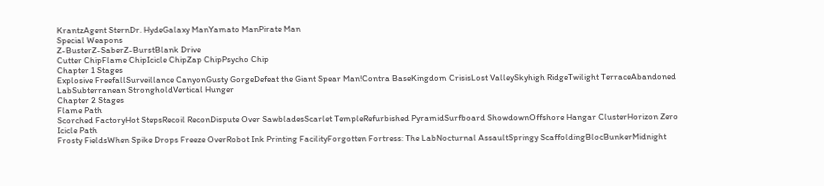KrantzAgent SternDr. HydeGalaxy ManYamato ManPirate Man
Special Weapons
Z-BusterZ-SaberZ-BurstBlank Drive
Cutter ChipFlame ChipIcicle ChipZap ChipPsycho Chip
Chapter 1 Stages
Explosive FreefallSurveillance CanyonGusty GorgeDefeat the Giant Spear Man!Contra BaseKingdom CrisisLost ValleySkyhigh RidgeTwilight TerraceAbandoned LabSubterranean StrongholdVertical Hunger
Chapter 2 Stages
Flame Path
Scorched FactoryHot StepsRecoil ReconDispute Over SawbladesScarlet TempleRefurbished PyramidSurfboard ShowdownOffshore Hangar ClusterHorizon Zero
Icicle Path
Frosty FieldsWhen Spike Drops Freeze OverRobot Ink Printing FacilityForgotten Fortress: The LabNocturnal AssaultSpringy ScaffoldingBlocBunkerMidnight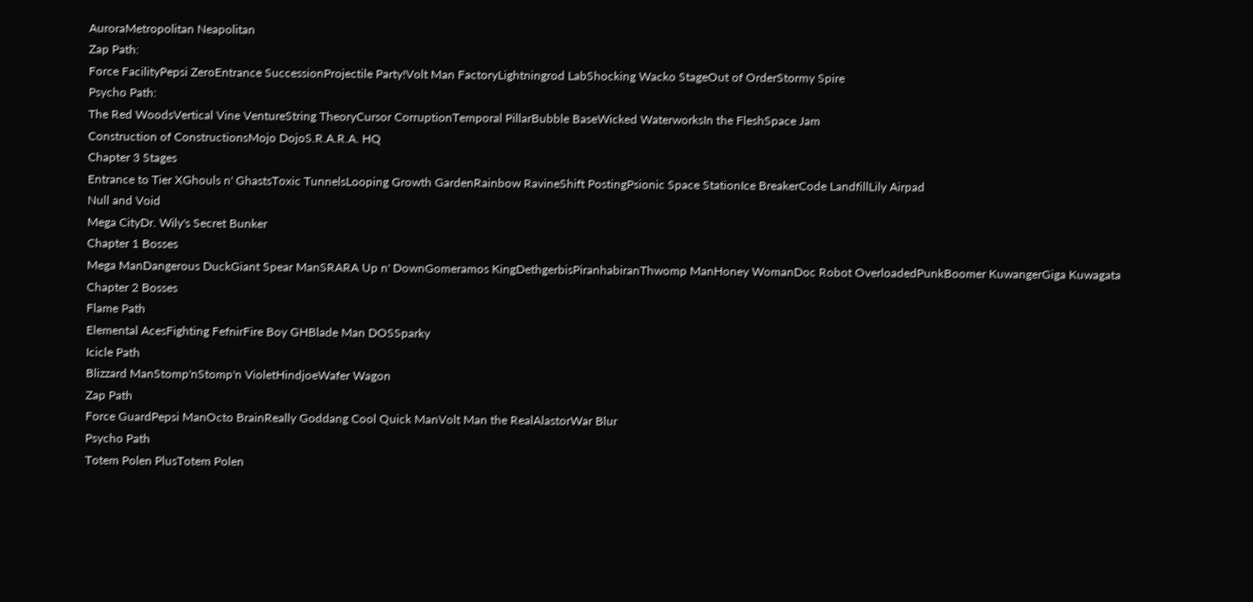AuroraMetropolitan Neapolitan
Zap Path:
Force FacilityPepsi ZeroEntrance SuccessionProjectile Party!Volt Man FactoryLightningrod LabShocking Wacko StageOut of OrderStormy Spire
Psycho Path:
The Red WoodsVertical Vine VentureString TheoryCursor CorruptionTemporal PillarBubble BaseWicked WaterworksIn the FleshSpace Jam
Construction of ConstructionsMojo DojoS.R.A.R.A. HQ
Chapter 3 Stages
Entrance to Tier XGhouls n' GhastsToxic TunnelsLooping Growth GardenRainbow RavineShift PostingPsionic Space StationIce BreakerCode LandfillLily Airpad
Null and Void
Mega CityDr. Wily's Secret Bunker
Chapter 1 Bosses
Mega ManDangerous DuckGiant Spear ManSRARA Up n' DownGomeramos KingDethgerbisPiranhabiranThwomp ManHoney WomanDoc Robot OverloadedPunkBoomer KuwangerGiga Kuwagata
Chapter 2 Bosses
Flame Path
Elemental AcesFighting FefnirFire Boy GHBlade Man DOSSparky
Icicle Path
Blizzard ManStomp'nStomp'n VioletHindjoeWafer Wagon
Zap Path
Force GuardPepsi ManOcto BrainReally Goddang Cool Quick ManVolt Man the RealAlastorWar Blur
Psycho Path
Totem Polen PlusTotem Polen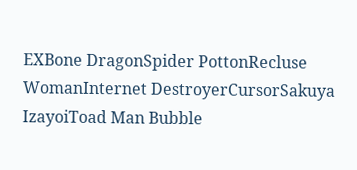EXBone DragonSpider PottonRecluse WomanInternet DestroyerCursorSakuya IzayoiToad Man Bubble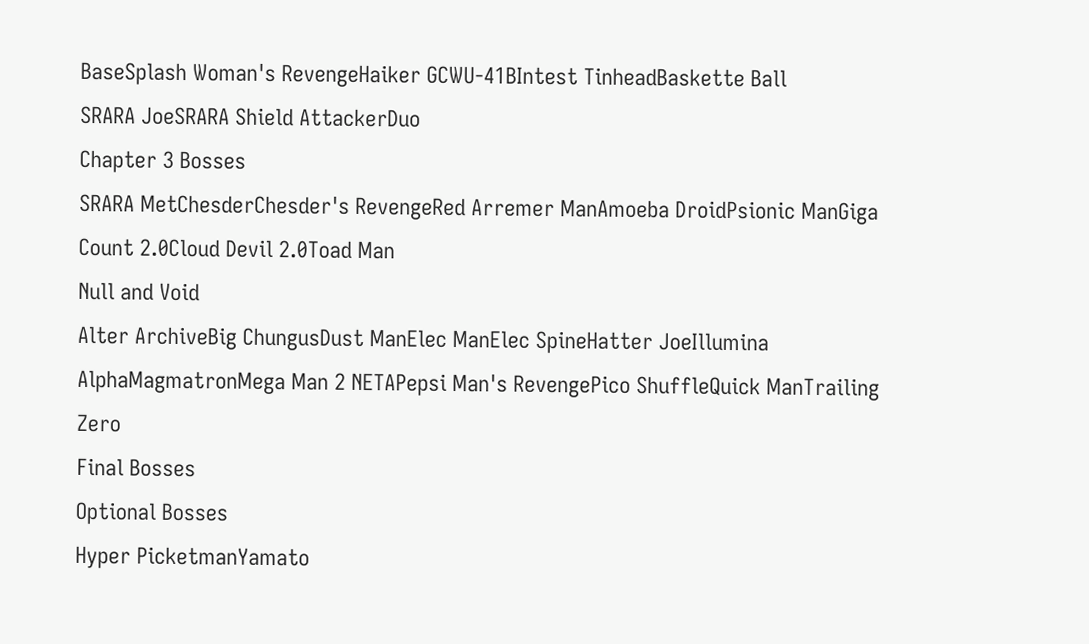BaseSplash Woman's RevengeHaiker GCWU-41BIntest TinheadBaskette Ball
SRARA JoeSRARA Shield AttackerDuo
Chapter 3 Bosses
SRARA MetChesderChesder's RevengeRed Arremer ManAmoeba DroidPsionic ManGiga Count 2.0Cloud Devil 2.0Toad Man
Null and Void
Alter ArchiveBig ChungusDust ManElec ManElec SpineHatter JoeIllumina AlphaMagmatronMega Man 2 NETAPepsi Man's RevengePico ShuffleQuick ManTrailing Zero
Final Bosses
Optional Bosses
Hyper PicketmanYamato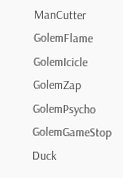ManCutter GolemFlame GolemIcicle GolemZap GolemPsycho GolemGameStop Duck